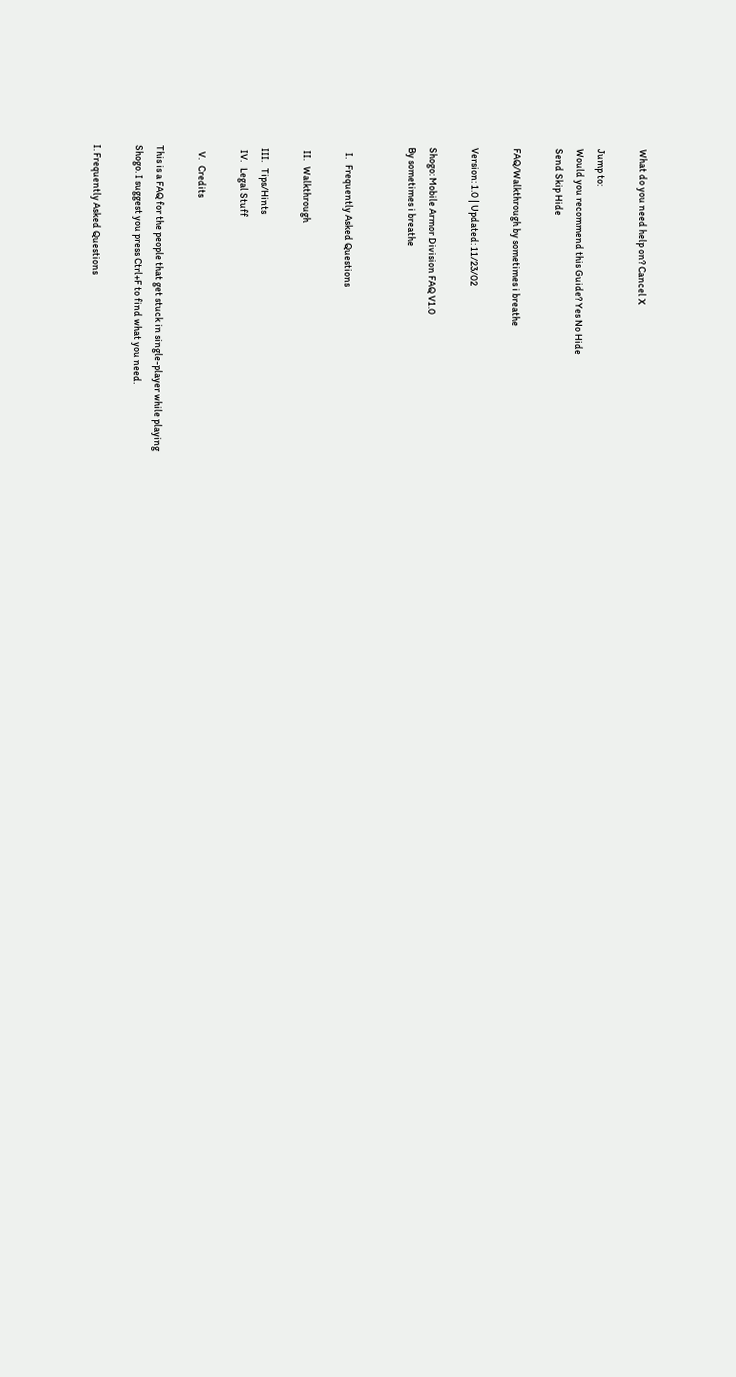What do you need help on? Cancel X

Jump to:
Would you recommend this Guide? Yes No Hide
Send Skip Hide

FAQ/Walkthrough by sometimes i breathe

Version: 1.0 | Updated: 11/23/02

Shogo: Mobile Armor Division FAQ V1.0
By sometimes i breathe


   I.   Frequently Asked Questions

  II.   Walkthrough

 III.   Tips/Hints
  IV.   Legal Stuff

   V.   Credits

This is a FAQ for the people that get stuck in single-player while playing
Shogo. I suggest you press Ctrl+F to find what you need.

I. Frequently Asked Questions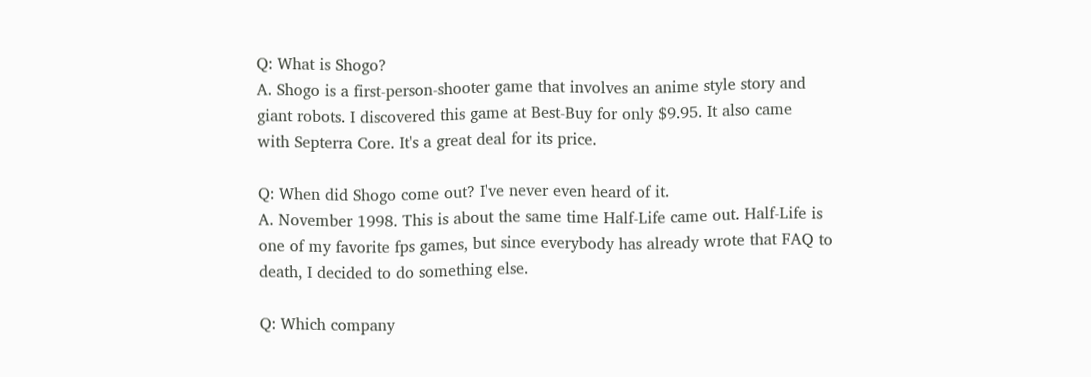Q: What is Shogo?
A. Shogo is a first-person-shooter game that involves an anime style story and
giant robots. I discovered this game at Best-Buy for only $9.95. It also came
with Septerra Core. It's a great deal for its price.

Q: When did Shogo come out? I've never even heard of it.
A. November 1998. This is about the same time Half-Life came out. Half-Life is
one of my favorite fps games, but since everybody has already wrote that FAQ to
death, I decided to do something else.

Q: Which company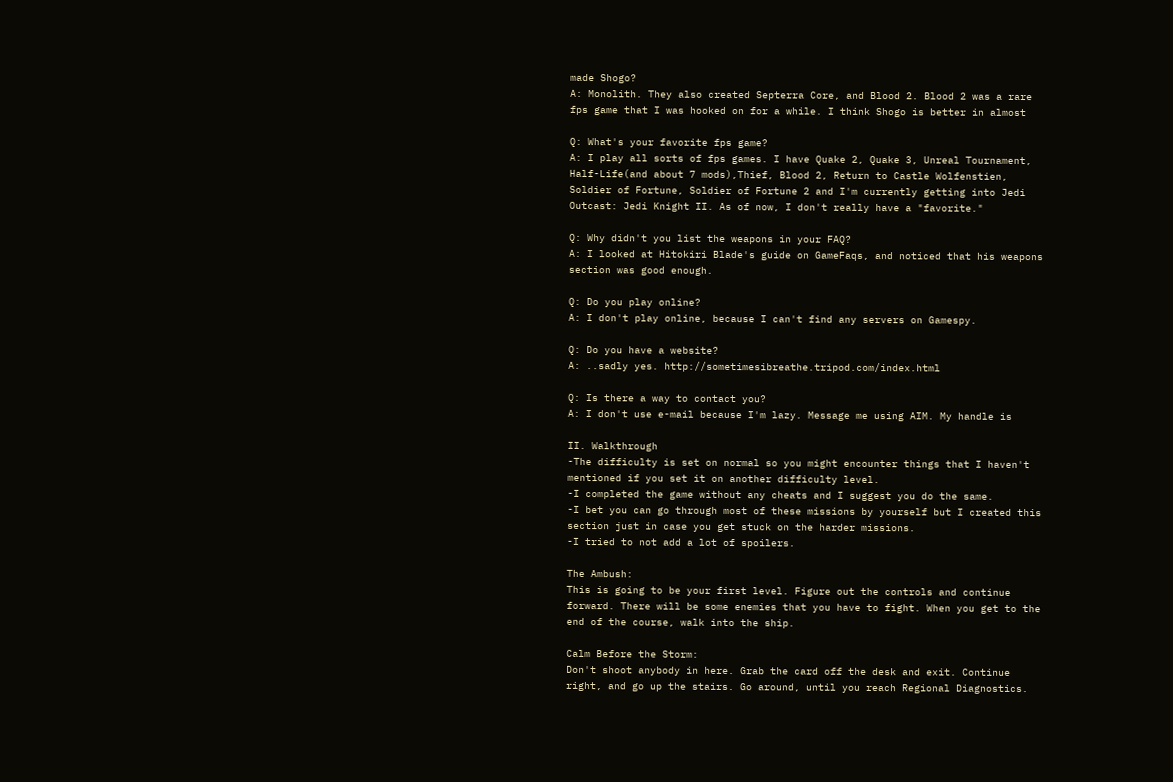made Shogo?
A: Monolith. They also created Septerra Core, and Blood 2. Blood 2 was a rare
fps game that I was hooked on for a while. I think Shogo is better in almost

Q: What's your favorite fps game?
A: I play all sorts of fps games. I have Quake 2, Quake 3, Unreal Tournament,
Half-Life(and about 7 mods),Thief, Blood 2, Return to Castle Wolfenstien,
Soldier of Fortune, Soldier of Fortune 2 and I'm currently getting into Jedi
Outcast: Jedi Knight II. As of now, I don't really have a "favorite."

Q: Why didn't you list the weapons in your FAQ?
A: I looked at Hitokiri Blade's guide on GameFaqs, and noticed that his weapons
section was good enough.

Q: Do you play online?
A: I don't play online, because I can't find any servers on Gamespy.

Q: Do you have a website?
A: ..sadly yes. http://sometimesibreathe.tripod.com/index.html

Q: Is there a way to contact you?
A: I don't use e-mail because I'm lazy. Message me using AIM. My handle is

II. Walkthrough
-The difficulty is set on normal so you might encounter things that I haven't
mentioned if you set it on another difficulty level.
-I completed the game without any cheats and I suggest you do the same.
-I bet you can go through most of these missions by yourself but I created this
section just in case you get stuck on the harder missions.
-I tried to not add a lot of spoilers.

The Ambush:
This is going to be your first level. Figure out the controls and continue
forward. There will be some enemies that you have to fight. When you get to the
end of the course, walk into the ship.

Calm Before the Storm:
Don't shoot anybody in here. Grab the card off the desk and exit. Continue
right, and go up the stairs. Go around, until you reach Regional Diagnostics.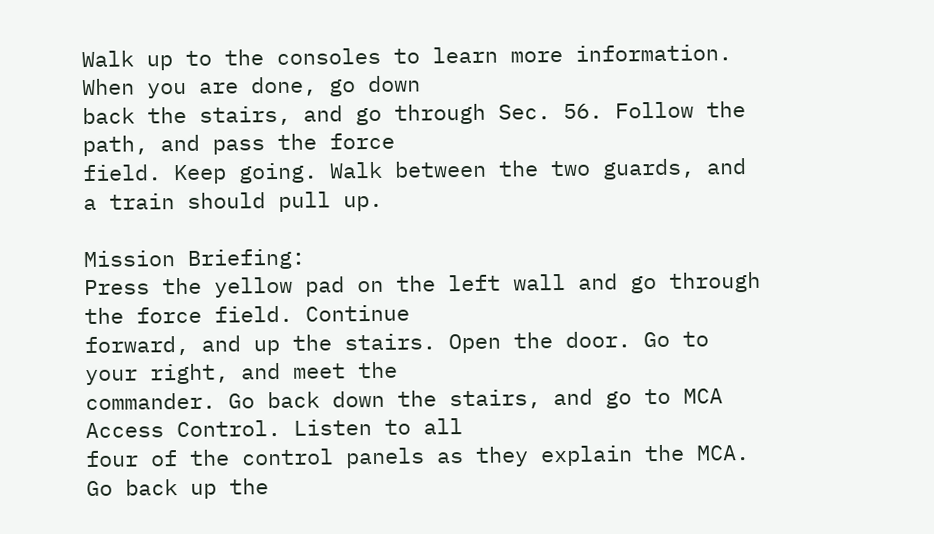Walk up to the consoles to learn more information. When you are done, go down
back the stairs, and go through Sec. 56. Follow the path, and pass the force
field. Keep going. Walk between the two guards, and a train should pull up.

Mission Briefing:
Press the yellow pad on the left wall and go through the force field. Continue
forward, and up the stairs. Open the door. Go to your right, and meet the
commander. Go back down the stairs, and go to MCA Access Control. Listen to all
four of the control panels as they explain the MCA. Go back up the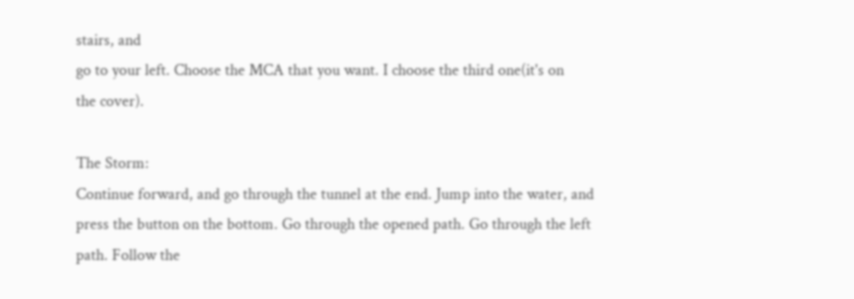stairs, and
go to your left. Choose the MCA that you want. I choose the third one(it's on
the cover).

The Storm:
Continue forward, and go through the tunnel at the end. Jump into the water, and
press the button on the bottom. Go through the opened path. Go through the left
path. Follow the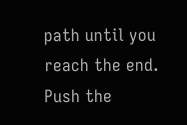path until you reach the end. Push the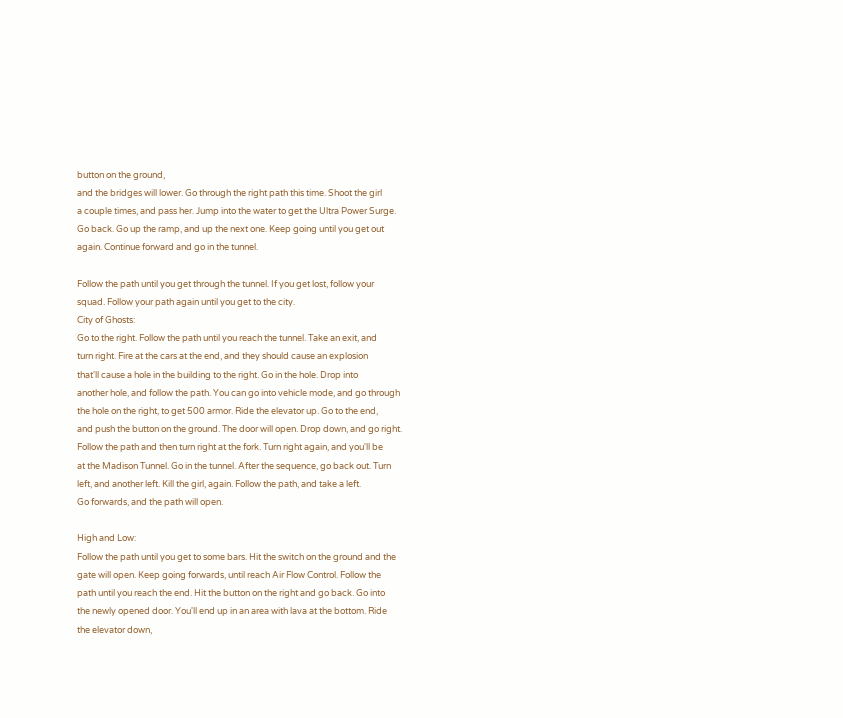button on the ground,
and the bridges will lower. Go through the right path this time. Shoot the girl
a couple times, and pass her. Jump into the water to get the Ultra Power Surge.
Go back. Go up the ramp, and up the next one. Keep going until you get out
again. Continue forward and go in the tunnel.

Follow the path until you get through the tunnel. If you get lost, follow your
squad. Follow your path again until you get to the city.
City of Ghosts:
Go to the right. Follow the path until you reach the tunnel. Take an exit, and
turn right. Fire at the cars at the end, and they should cause an explosion
that'll cause a hole in the building to the right. Go in the hole. Drop into
another hole, and follow the path. You can go into vehicle mode, and go through
the hole on the right, to get 500 armor. Ride the elevator up. Go to the end,
and push the button on the ground. The door will open. Drop down, and go right.
Follow the path and then turn right at the fork. Turn right again, and you'll be
at the Madison Tunnel. Go in the tunnel. After the sequence, go back out. Turn
left, and another left. Kill the girl, again. Follow the path, and take a left.
Go forwards, and the path will open.

High and Low:
Follow the path until you get to some bars. Hit the switch on the ground and the
gate will open. Keep going forwards, until reach Air Flow Control. Follow the
path until you reach the end. Hit the button on the right and go back. Go into
the newly opened door. You'll end up in an area with lava at the bottom. Ride
the elevator down,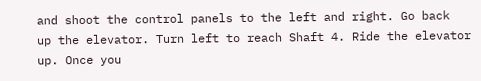and shoot the control panels to the left and right. Go back
up the elevator. Turn left to reach Shaft 4. Ride the elevator up. Once you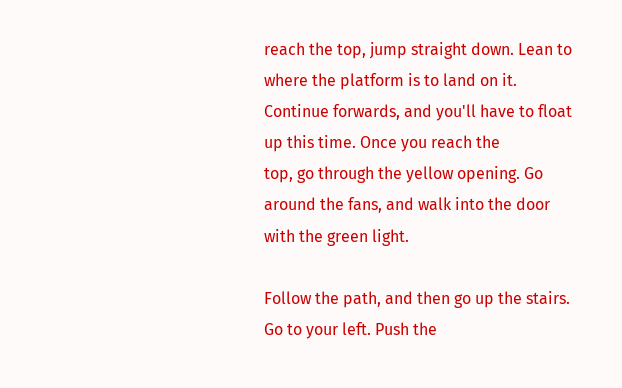reach the top, jump straight down. Lean to where the platform is to land on it.
Continue forwards, and you'll have to float up this time. Once you reach the
top, go through the yellow opening. Go around the fans, and walk into the door
with the green light.

Follow the path, and then go up the stairs. Go to your left. Push the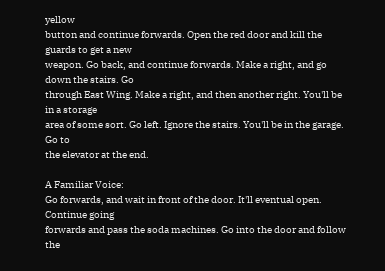yellow
button and continue forwards. Open the red door and kill the guards to get a new
weapon. Go back, and continue forwards. Make a right, and go down the stairs. Go
through East Wing. Make a right, and then another right. You'll be in a storage
area of some sort. Go left. Ignore the stairs. You'll be in the garage. Go to
the elevator at the end.

A Familiar Voice:
Go forwards, and wait in front of the door. It'll eventual open. Continue going
forwards and pass the soda machines. Go into the door and follow the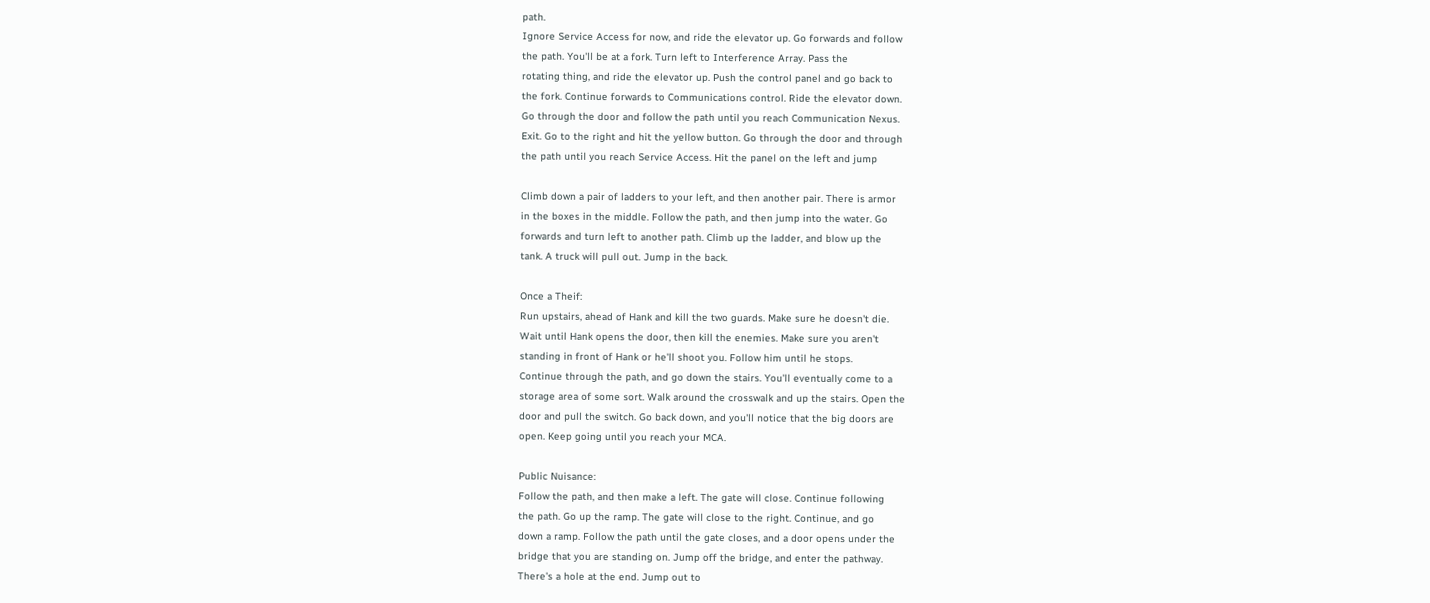path.
Ignore Service Access for now, and ride the elevator up. Go forwards and follow
the path. You'll be at a fork. Turn left to Interference Array. Pass the
rotating thing, and ride the elevator up. Push the control panel and go back to
the fork. Continue forwards to Communications control. Ride the elevator down.
Go through the door and follow the path until you reach Communication Nexus.
Exit. Go to the right and hit the yellow button. Go through the door and through
the path until you reach Service Access. Hit the panel on the left and jump

Climb down a pair of ladders to your left, and then another pair. There is armor
in the boxes in the middle. Follow the path, and then jump into the water. Go
forwards and turn left to another path. Climb up the ladder, and blow up the
tank. A truck will pull out. Jump in the back.

Once a Theif:
Run upstairs, ahead of Hank and kill the two guards. Make sure he doesn't die.
Wait until Hank opens the door, then kill the enemies. Make sure you aren't
standing in front of Hank or he'll shoot you. Follow him until he stops.
Continue through the path, and go down the stairs. You'll eventually come to a
storage area of some sort. Walk around the crosswalk and up the stairs. Open the
door and pull the switch. Go back down, and you'll notice that the big doors are
open. Keep going until you reach your MCA.

Public Nuisance:
Follow the path, and then make a left. The gate will close. Continue following
the path. Go up the ramp. The gate will close to the right. Continue, and go
down a ramp. Follow the path until the gate closes, and a door opens under the
bridge that you are standing on. Jump off the bridge, and enter the pathway.
There's a hole at the end. Jump out to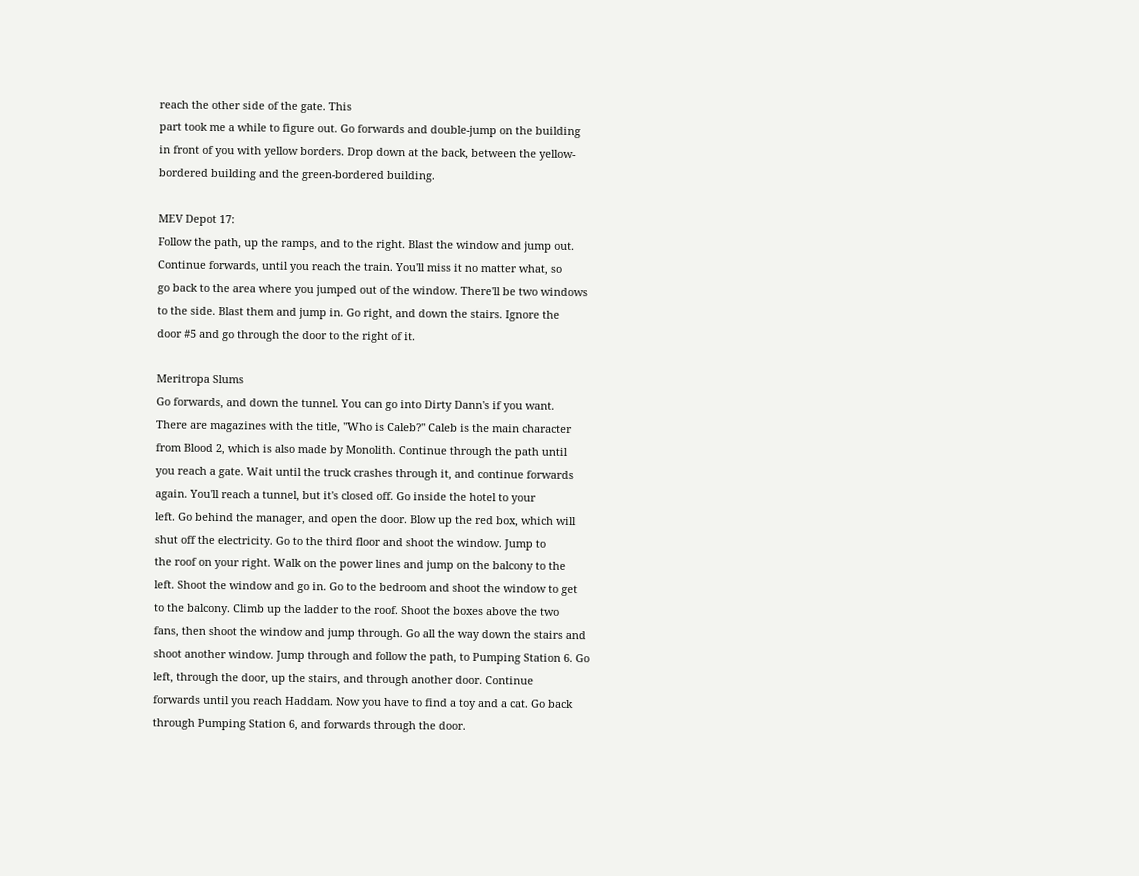reach the other side of the gate. This
part took me a while to figure out. Go forwards and double-jump on the building
in front of you with yellow borders. Drop down at the back, between the yellow-
bordered building and the green-bordered building.

MEV Depot 17:
Follow the path, up the ramps, and to the right. Blast the window and jump out.
Continue forwards, until you reach the train. You'll miss it no matter what, so
go back to the area where you jumped out of the window. There'll be two windows
to the side. Blast them and jump in. Go right, and down the stairs. Ignore the
door #5 and go through the door to the right of it.

Meritropa Slums
Go forwards, and down the tunnel. You can go into Dirty Dann's if you want.
There are magazines with the title, "Who is Caleb?" Caleb is the main character
from Blood 2, which is also made by Monolith. Continue through the path until
you reach a gate. Wait until the truck crashes through it, and continue forwards
again. You'll reach a tunnel, but it's closed off. Go inside the hotel to your
left. Go behind the manager, and open the door. Blow up the red box, which will
shut off the electricity. Go to the third floor and shoot the window. Jump to
the roof on your right. Walk on the power lines and jump on the balcony to the
left. Shoot the window and go in. Go to the bedroom and shoot the window to get
to the balcony. Climb up the ladder to the roof. Shoot the boxes above the two
fans, then shoot the window and jump through. Go all the way down the stairs and
shoot another window. Jump through and follow the path, to Pumping Station 6. Go
left, through the door, up the stairs, and through another door. Continue
forwards until you reach Haddam. Now you have to find a toy and a cat. Go back
through Pumping Station 6, and forwards through the door.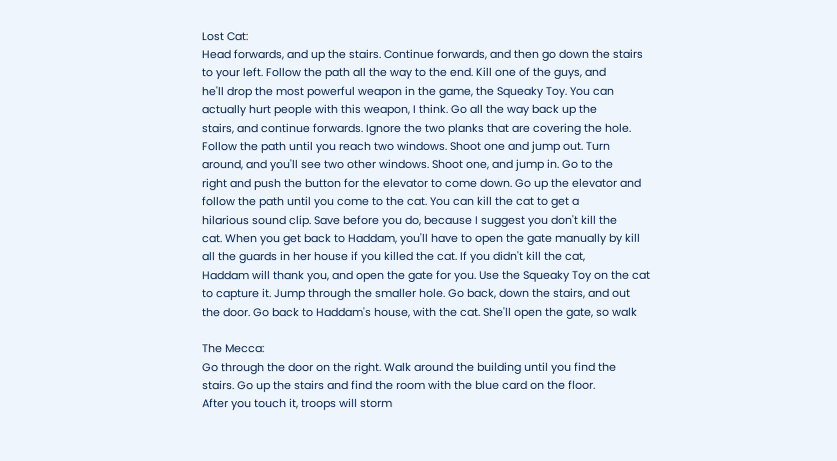Lost Cat:
Head forwards, and up the stairs. Continue forwards, and then go down the stairs
to your left. Follow the path all the way to the end. Kill one of the guys, and
he'll drop the most powerful weapon in the game, the Squeaky Toy. You can
actually hurt people with this weapon, I think. Go all the way back up the
stairs, and continue forwards. Ignore the two planks that are covering the hole.
Follow the path until you reach two windows. Shoot one and jump out. Turn
around, and you'll see two other windows. Shoot one, and jump in. Go to the
right and push the button for the elevator to come down. Go up the elevator and
follow the path until you come to the cat. You can kill the cat to get a
hilarious sound clip. Save before you do, because I suggest you don't kill the
cat. When you get back to Haddam, you'll have to open the gate manually by kill
all the guards in her house if you killed the cat. If you didn't kill the cat,
Haddam will thank you, and open the gate for you. Use the Squeaky Toy on the cat
to capture it. Jump through the smaller hole. Go back, down the stairs, and out
the door. Go back to Haddam's house, with the cat. She'll open the gate, so walk

The Mecca:
Go through the door on the right. Walk around the building until you find the
stairs. Go up the stairs and find the room with the blue card on the floor.
After you touch it, troops will storm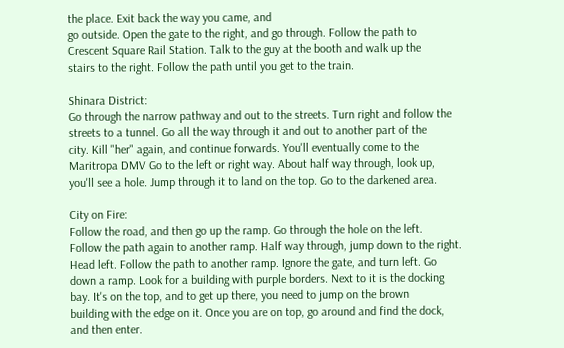the place. Exit back the way you came, and
go outside. Open the gate to the right, and go through. Follow the path to
Crescent Square Rail Station. Talk to the guy at the booth and walk up the
stairs to the right. Follow the path until you get to the train.

Shinara District:
Go through the narrow pathway and out to the streets. Turn right and follow the
streets to a tunnel. Go all the way through it and out to another part of the
city. Kill "her" again, and continue forwards. You'll eventually come to the
Maritropa DMV Go to the left or right way. About half way through, look up,
you'll see a hole. Jump through it to land on the top. Go to the darkened area.

City on Fire:
Follow the road, and then go up the ramp. Go through the hole on the left.
Follow the path again to another ramp. Half way through, jump down to the right.
Head left. Follow the path to another ramp. Ignore the gate, and turn left. Go
down a ramp. Look for a building with purple borders. Next to it is the docking
bay. It's on the top, and to get up there, you need to jump on the brown
building with the edge on it. Once you are on top, go around and find the dock,
and then enter.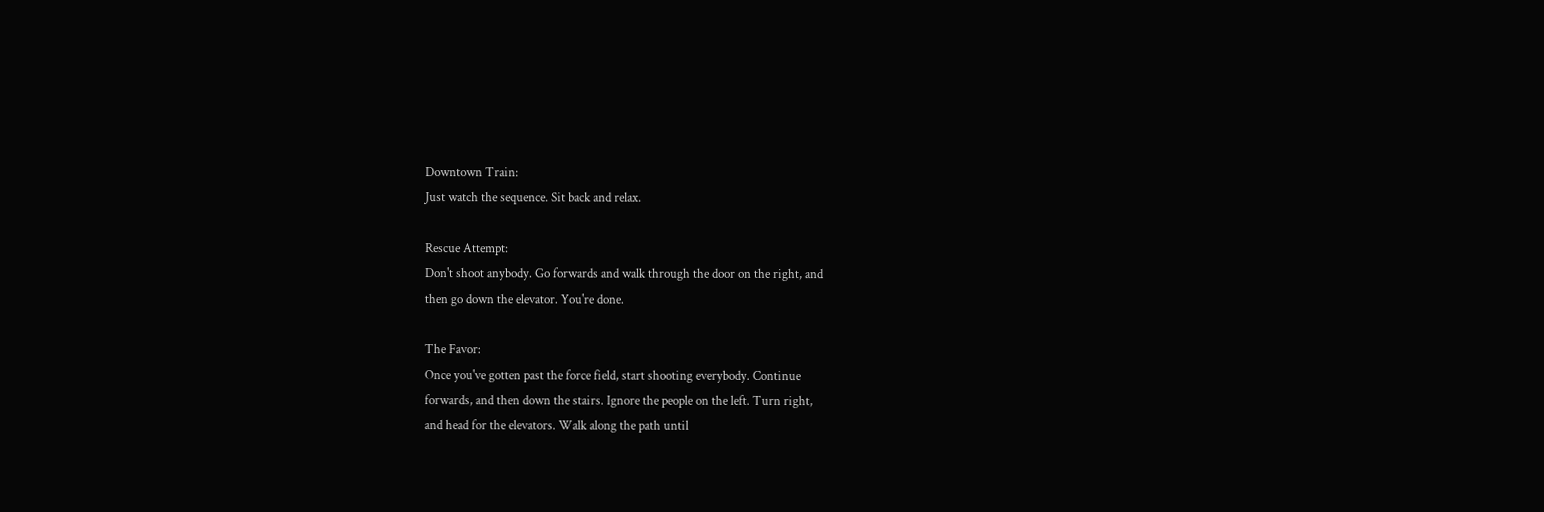Downtown Train:
Just watch the sequence. Sit back and relax.

Rescue Attempt:
Don't shoot anybody. Go forwards and walk through the door on the right, and
then go down the elevator. You're done.

The Favor:
Once you've gotten past the force field, start shooting everybody. Continue
forwards, and then down the stairs. Ignore the people on the left. Turn right,
and head for the elevators. Walk along the path until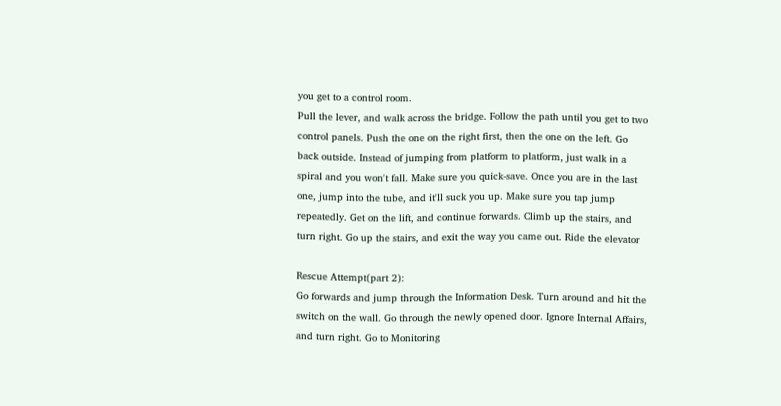you get to a control room.
Pull the lever, and walk across the bridge. Follow the path until you get to two
control panels. Push the one on the right first, then the one on the left. Go
back outside. Instead of jumping from platform to platform, just walk in a
spiral and you won't fall. Make sure you quick-save. Once you are in the last
one, jump into the tube, and it'll suck you up. Make sure you tap jump
repeatedly. Get on the lift, and continue forwards. Climb up the stairs, and
turn right. Go up the stairs, and exit the way you came out. Ride the elevator

Rescue Attempt(part 2):
Go forwards and jump through the Information Desk. Turn around and hit the
switch on the wall. Go through the newly opened door. Ignore Internal Affairs,
and turn right. Go to Monitoring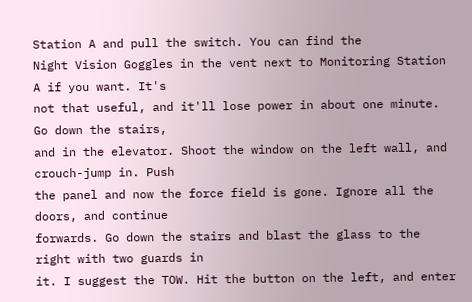Station A and pull the switch. You can find the
Night Vision Goggles in the vent next to Monitoring Station A if you want. It's
not that useful, and it'll lose power in about one minute. Go down the stairs,
and in the elevator. Shoot the window on the left wall, and crouch-jump in. Push
the panel and now the force field is gone. Ignore all the doors, and continue
forwards. Go down the stairs and blast the glass to the right with two guards in
it. I suggest the TOW. Hit the button on the left, and enter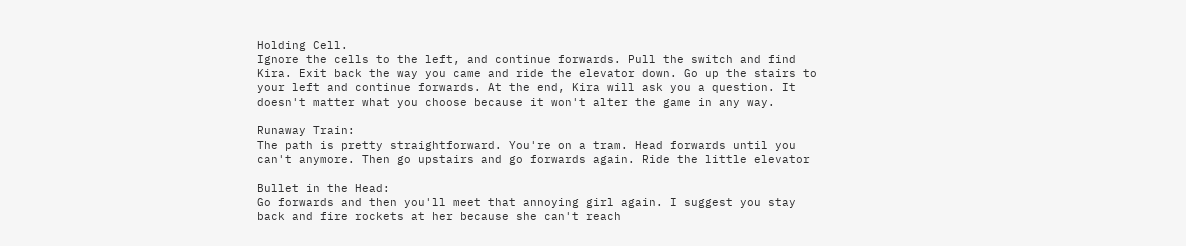Holding Cell.
Ignore the cells to the left, and continue forwards. Pull the switch and find
Kira. Exit back the way you came and ride the elevator down. Go up the stairs to
your left and continue forwards. At the end, Kira will ask you a question. It
doesn't matter what you choose because it won't alter the game in any way.

Runaway Train:
The path is pretty straightforward. You're on a tram. Head forwards until you
can't anymore. Then go upstairs and go forwards again. Ride the little elevator

Bullet in the Head:
Go forwards and then you'll meet that annoying girl again. I suggest you stay
back and fire rockets at her because she can't reach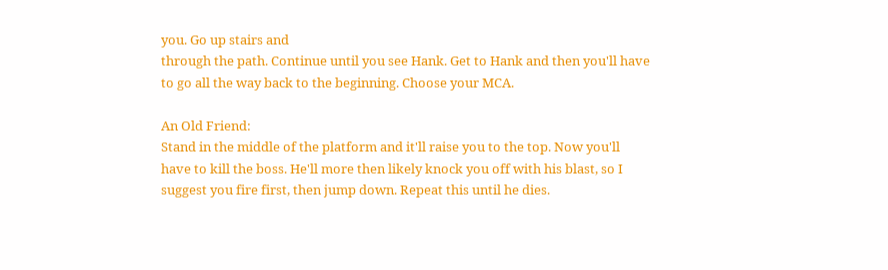you. Go up stairs and
through the path. Continue until you see Hank. Get to Hank and then you'll have
to go all the way back to the beginning. Choose your MCA.

An Old Friend:
Stand in the middle of the platform and it'll raise you to the top. Now you'll
have to kill the boss. He'll more then likely knock you off with his blast, so I
suggest you fire first, then jump down. Repeat this until he dies.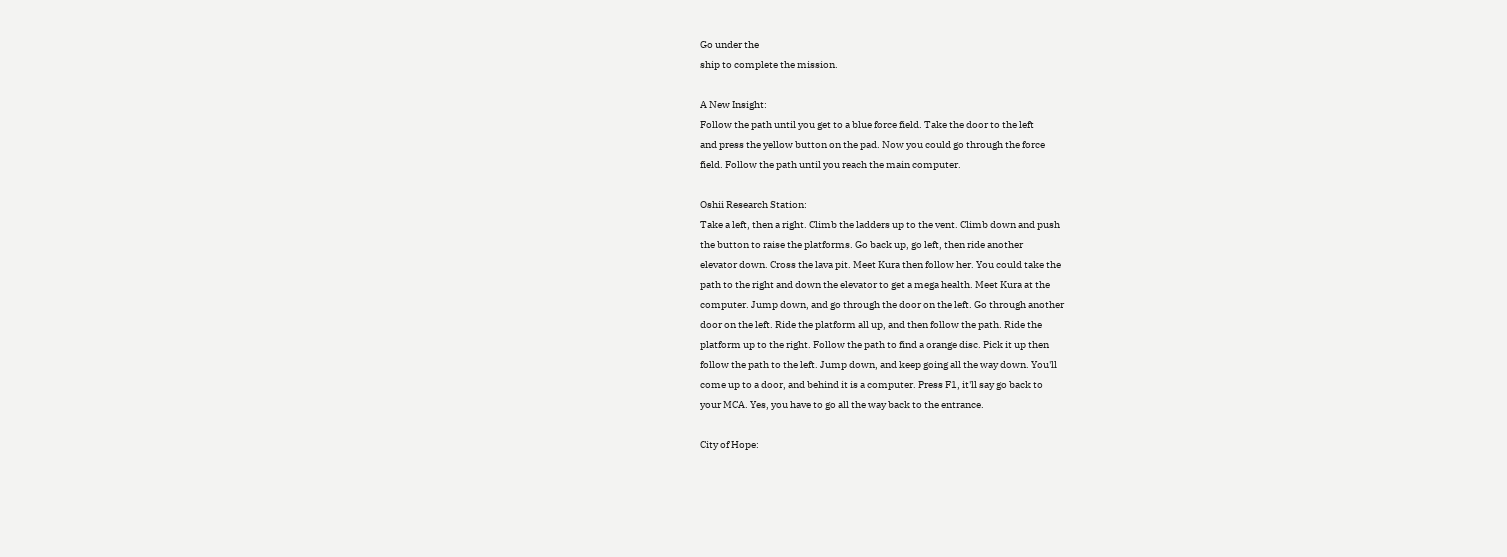Go under the
ship to complete the mission.

A New Insight:
Follow the path until you get to a blue force field. Take the door to the left
and press the yellow button on the pad. Now you could go through the force
field. Follow the path until you reach the main computer.

Oshii Research Station:
Take a left, then a right. Climb the ladders up to the vent. Climb down and push
the button to raise the platforms. Go back up, go left, then ride another
elevator down. Cross the lava pit. Meet Kura then follow her. You could take the
path to the right and down the elevator to get a mega health. Meet Kura at the
computer. Jump down, and go through the door on the left. Go through another
door on the left. Ride the platform all up, and then follow the path. Ride the
platform up to the right. Follow the path to find a orange disc. Pick it up then
follow the path to the left. Jump down, and keep going all the way down. You'll
come up to a door, and behind it is a computer. Press F1, it'll say go back to
your MCA. Yes, you have to go all the way back to the entrance.

City of Hope: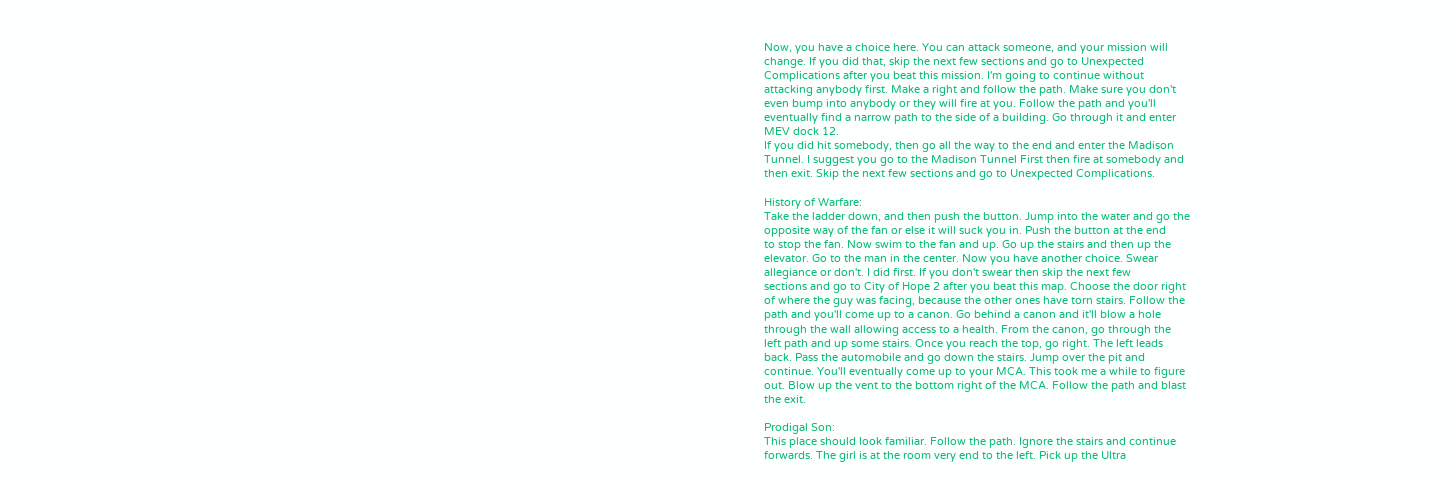Now, you have a choice here. You can attack someone, and your mission will
change. If you did that, skip the next few sections and go to Unexpected
Complications after you beat this mission. I'm going to continue without
attacking anybody first. Make a right and follow the path. Make sure you don't
even bump into anybody or they will fire at you. Follow the path and you'll
eventually find a narrow path to the side of a building. Go through it and enter
MEV dock 12.
If you did hit somebody, then go all the way to the end and enter the Madison
Tunnel. I suggest you go to the Madison Tunnel First then fire at somebody and
then exit. Skip the next few sections and go to Unexpected Complications.

History of Warfare:
Take the ladder down, and then push the button. Jump into the water and go the
opposite way of the fan or else it will suck you in. Push the button at the end
to stop the fan. Now swim to the fan and up. Go up the stairs and then up the
elevator. Go to the man in the center. Now you have another choice. Swear
allegiance or don't. I did first. If you don't swear then skip the next few
sections and go to City of Hope 2 after you beat this map. Choose the door right
of where the guy was facing, because the other ones have torn stairs. Follow the
path and you'll come up to a canon. Go behind a canon and it'll blow a hole
through the wall allowing access to a health. From the canon, go through the
left path and up some stairs. Once you reach the top, go right. The left leads
back. Pass the automobile and go down the stairs. Jump over the pit and
continue. You'll eventually come up to your MCA. This took me a while to figure
out. Blow up the vent to the bottom right of the MCA. Follow the path and blast
the exit.

Prodigal Son:
This place should look familiar. Follow the path. Ignore the stairs and continue
forwards. The girl is at the room very end to the left. Pick up the Ultra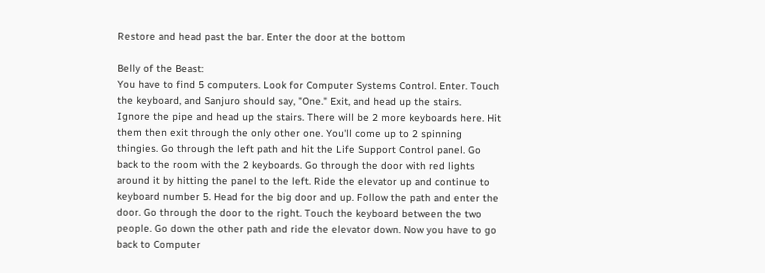Restore and head past the bar. Enter the door at the bottom

Belly of the Beast:
You have to find 5 computers. Look for Computer Systems Control. Enter. Touch
the keyboard, and Sanjuro should say, "One." Exit, and head up the stairs.
Ignore the pipe and head up the stairs. There will be 2 more keyboards here. Hit
them then exit through the only other one. You'll come up to 2 spinning
thingies. Go through the left path and hit the Life Support Control panel. Go
back to the room with the 2 keyboards. Go through the door with red lights
around it by hitting the panel to the left. Ride the elevator up and continue to
keyboard number 5. Head for the big door and up. Follow the path and enter the
door. Go through the door to the right. Touch the keyboard between the two
people. Go down the other path and ride the elevator down. Now you have to go
back to Computer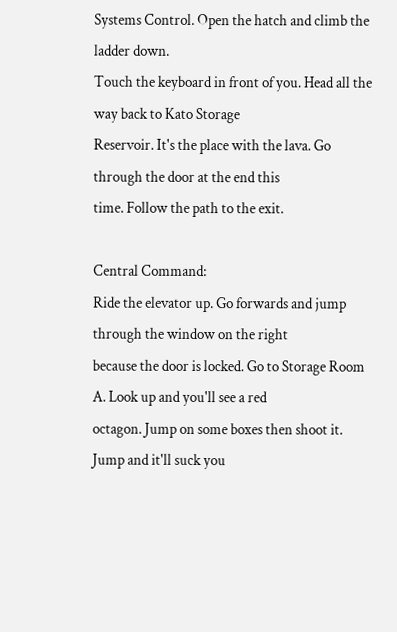Systems Control. Open the hatch and climb the ladder down.
Touch the keyboard in front of you. Head all the way back to Kato Storage
Reservoir. It's the place with the lava. Go through the door at the end this
time. Follow the path to the exit.

Central Command:
Ride the elevator up. Go forwards and jump through the window on the right
because the door is locked. Go to Storage Room A. Look up and you'll see a red
octagon. Jump on some boxes then shoot it. Jump and it'll suck you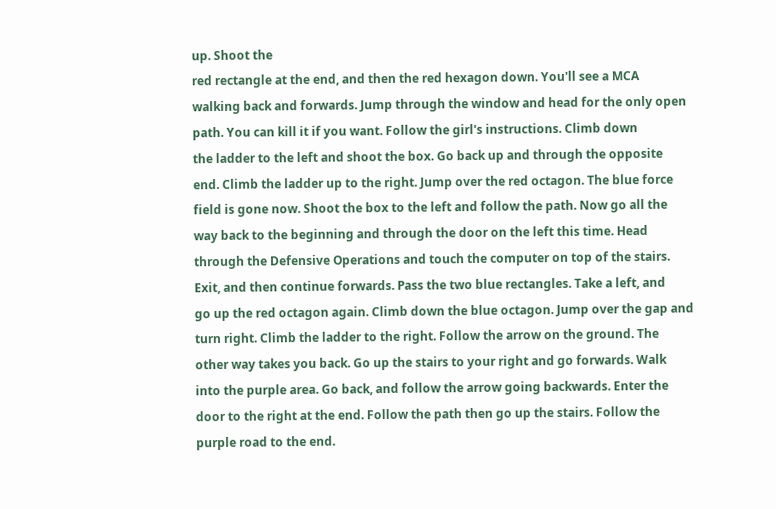up. Shoot the
red rectangle at the end, and then the red hexagon down. You'll see a MCA
walking back and forwards. Jump through the window and head for the only open
path. You can kill it if you want. Follow the girl's instructions. Climb down
the ladder to the left and shoot the box. Go back up and through the opposite
end. Climb the ladder up to the right. Jump over the red octagon. The blue force
field is gone now. Shoot the box to the left and follow the path. Now go all the
way back to the beginning and through the door on the left this time. Head
through the Defensive Operations and touch the computer on top of the stairs.
Exit, and then continue forwards. Pass the two blue rectangles. Take a left, and
go up the red octagon again. Climb down the blue octagon. Jump over the gap and
turn right. Climb the ladder to the right. Follow the arrow on the ground. The
other way takes you back. Go up the stairs to your right and go forwards. Walk
into the purple area. Go back, and follow the arrow going backwards. Enter the
door to the right at the end. Follow the path then go up the stairs. Follow the
purple road to the end.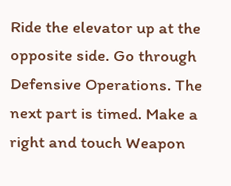Ride the elevator up at the opposite side. Go through Defensive Operations. The
next part is timed. Make a right and touch Weapon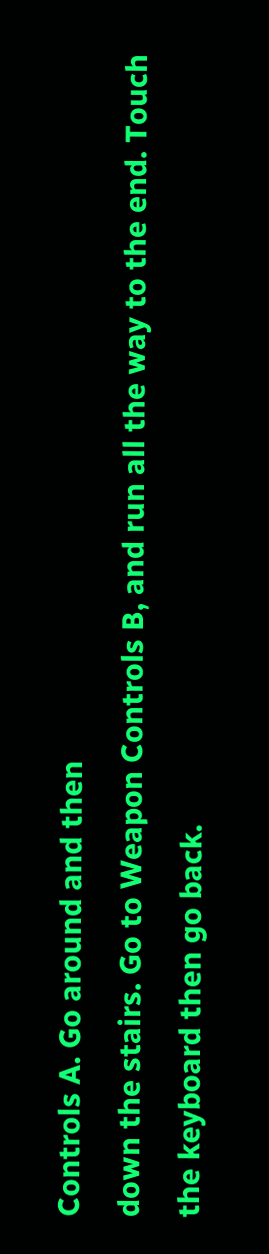Controls A. Go around and then
down the stairs. Go to Weapon Controls B, and run all the way to the end. Touch
the keyboard then go back.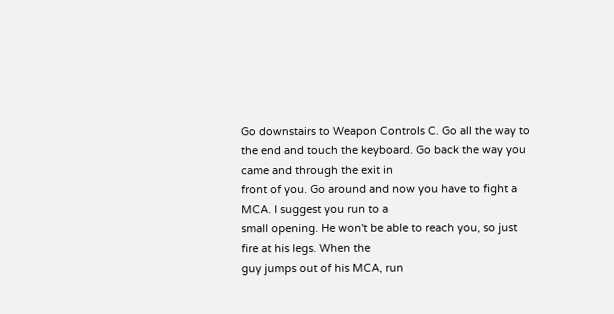Go downstairs to Weapon Controls C. Go all the way to
the end and touch the keyboard. Go back the way you came and through the exit in
front of you. Go around and now you have to fight a MCA. I suggest you run to a
small opening. He won't be able to reach you, so just fire at his legs. When the
guy jumps out of his MCA, run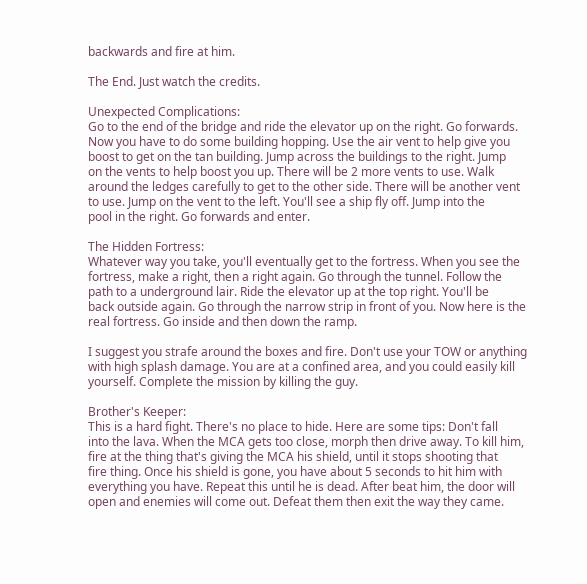backwards and fire at him.

The End. Just watch the credits.

Unexpected Complications:
Go to the end of the bridge and ride the elevator up on the right. Go forwards.
Now you have to do some building hopping. Use the air vent to help give you
boost to get on the tan building. Jump across the buildings to the right. Jump
on the vents to help boost you up. There will be 2 more vents to use. Walk
around the ledges carefully to get to the other side. There will be another vent
to use. Jump on the vent to the left. You'll see a ship fly off. Jump into the
pool in the right. Go forwards and enter.

The Hidden Fortress:
Whatever way you take, you'll eventually get to the fortress. When you see the
fortress, make a right, then a right again. Go through the tunnel. Follow the
path to a underground lair. Ride the elevator up at the top right. You'll be
back outside again. Go through the narrow strip in front of you. Now here is the
real fortress. Go inside and then down the ramp.

I suggest you strafe around the boxes and fire. Don't use your TOW or anything
with high splash damage. You are at a confined area, and you could easily kill
yourself. Complete the mission by killing the guy.

Brother's Keeper:
This is a hard fight. There's no place to hide. Here are some tips: Don't fall
into the lava. When the MCA gets too close, morph then drive away. To kill him,
fire at the thing that's giving the MCA his shield, until it stops shooting that
fire thing. Once his shield is gone, you have about 5 seconds to hit him with
everything you have. Repeat this until he is dead. After beat him, the door will
open and enemies will come out. Defeat them then exit the way they came.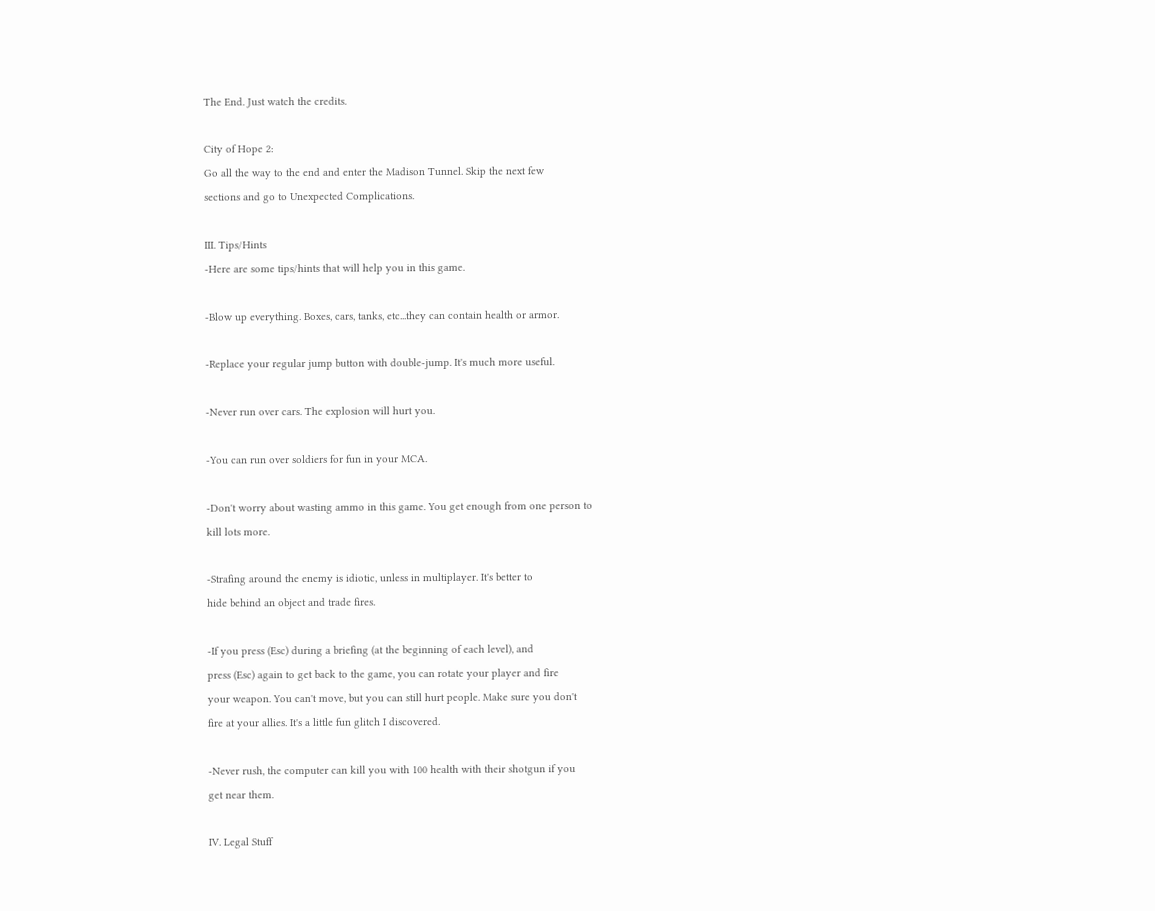The End. Just watch the credits.

City of Hope 2:
Go all the way to the end and enter the Madison Tunnel. Skip the next few
sections and go to Unexpected Complications.

III. Tips/Hints
-Here are some tips/hints that will help you in this game.

-Blow up everything. Boxes, cars, tanks, etc...they can contain health or armor.

-Replace your regular jump button with double-jump. It's much more useful.

-Never run over cars. The explosion will hurt you.

-You can run over soldiers for fun in your MCA.

-Don't worry about wasting ammo in this game. You get enough from one person to
kill lots more.

-Strafing around the enemy is idiotic, unless in multiplayer. It's better to
hide behind an object and trade fires.

-If you press (Esc) during a briefing (at the beginning of each level), and
press (Esc) again to get back to the game, you can rotate your player and fire
your weapon. You can't move, but you can still hurt people. Make sure you don't
fire at your allies. It's a little fun glitch I discovered.

-Never rush, the computer can kill you with 100 health with their shotgun if you
get near them.

IV. Legal Stuff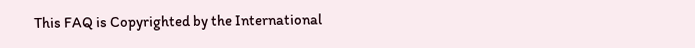This FAQ is Copyrighted by the International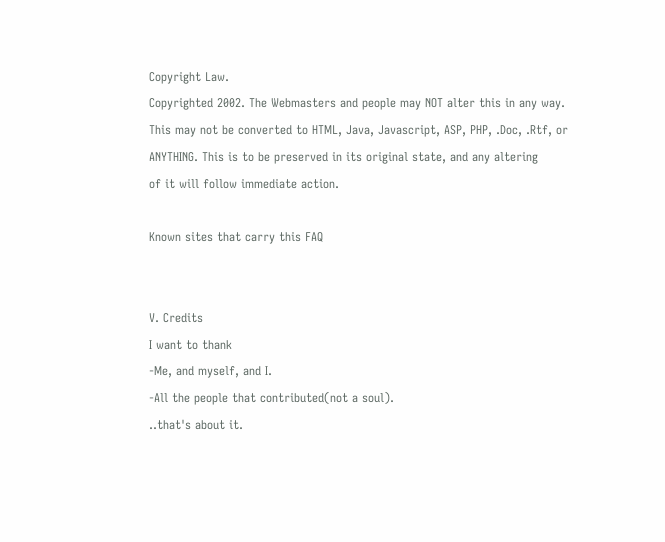Copyright Law.
Copyrighted 2002. The Webmasters and people may NOT alter this in any way.
This may not be converted to HTML, Java, Javascript, ASP, PHP, .Doc, .Rtf, or
ANYTHING. This is to be preserved in its original state, and any altering
of it will follow immediate action.

Known sites that carry this FAQ


V. Credits
I want to thank
-Me, and myself, and I.
-All the people that contributed(not a soul).
..that's about it.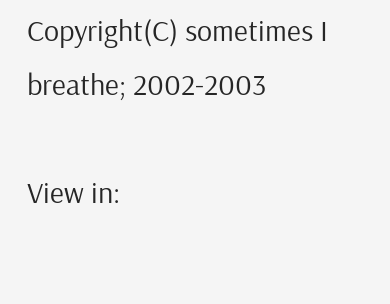Copyright(C) sometimes I breathe; 2002-2003

View in: